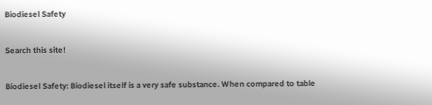Biodiesel Safety

Search this site!

Biodiesel Safety: Biodiesel itself is a very safe substance. When compared to table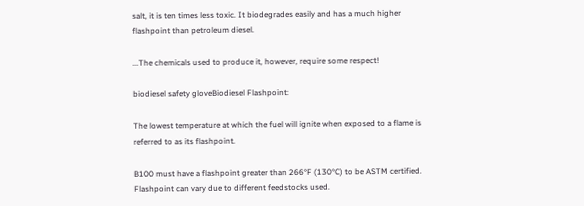salt, it is ten times less toxic. It biodegrades easily and has a much higher flashpoint than petroleum diesel.

...The chemicals used to produce it, however, require some respect!

biodiesel safety gloveBiodiesel Flashpoint:

The lowest temperature at which the fuel will ignite when exposed to a flame is referred to as its flashpoint.

B100 must have a flashpoint greater than 266°F (130°C) to be ASTM certified. Flashpoint can vary due to different feedstocks used.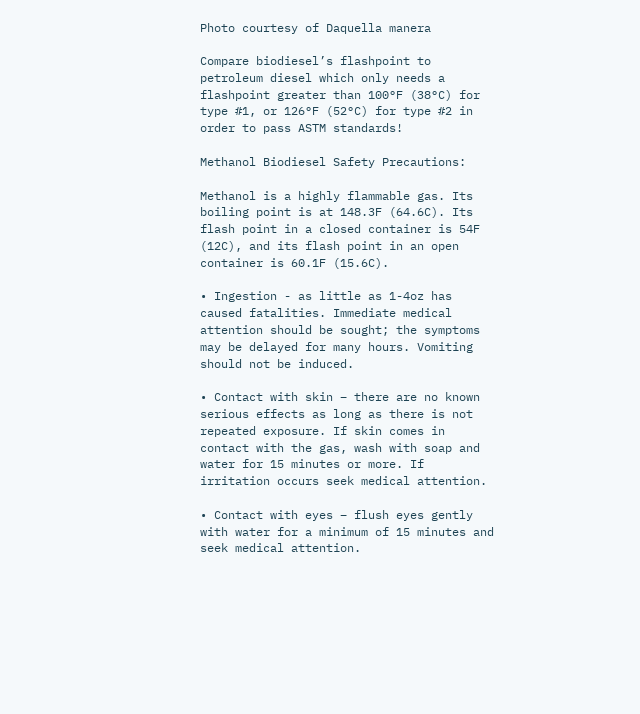Photo courtesy of Daquella manera

Compare biodiesel’s flashpoint to petroleum diesel which only needs a flashpoint greater than 100°F (38°C) for type #1, or 126°F (52°C) for type #2 in order to pass ASTM standards!

Methanol Biodiesel Safety Precautions:

Methanol is a highly flammable gas. Its boiling point is at 148.3F (64.6C). Its flash point in a closed container is 54F (12C), and its flash point in an open container is 60.1F (15.6C).

• Ingestion - as little as 1-4oz has caused fatalities. Immediate medical attention should be sought; the symptoms may be delayed for many hours. Vomiting should not be induced.

• Contact with skin – there are no known serious effects as long as there is not repeated exposure. If skin comes in contact with the gas, wash with soap and water for 15 minutes or more. If irritation occurs seek medical attention.

• Contact with eyes – flush eyes gently with water for a minimum of 15 minutes and seek medical attention.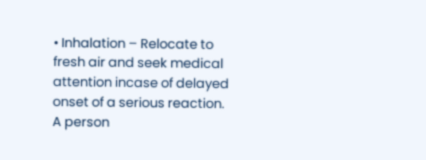• Inhalation – Relocate to fresh air and seek medical attention incase of delayed onset of a serious reaction. A person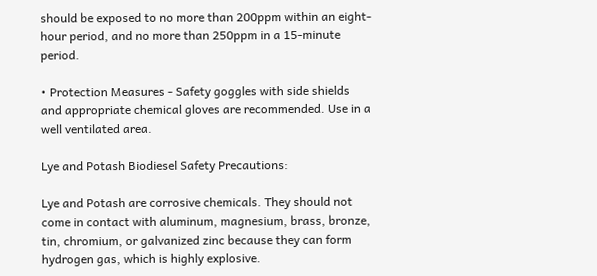should be exposed to no more than 200ppm within an eight-hour period, and no more than 250ppm in a 15-minute period.

• Protection Measures - Safety goggles with side shields and appropriate chemical gloves are recommended. Use in a well ventilated area.

Lye and Potash Biodiesel Safety Precautions:

Lye and Potash are corrosive chemicals. They should not come in contact with aluminum, magnesium, brass, bronze, tin, chromium, or galvanized zinc because they can form hydrogen gas, which is highly explosive.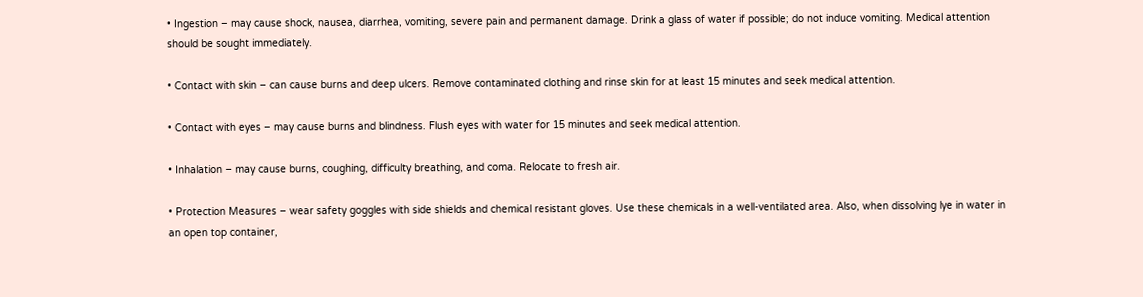• Ingestion – may cause shock, nausea, diarrhea, vomiting, severe pain and permanent damage. Drink a glass of water if possible; do not induce vomiting. Medical attention should be sought immediately.

• Contact with skin – can cause burns and deep ulcers. Remove contaminated clothing and rinse skin for at least 15 minutes and seek medical attention.

• Contact with eyes – may cause burns and blindness. Flush eyes with water for 15 minutes and seek medical attention.

• Inhalation – may cause burns, coughing, difficulty breathing, and coma. Relocate to fresh air.

• Protection Measures – wear safety goggles with side shields and chemical resistant gloves. Use these chemicals in a well-ventilated area. Also, when dissolving lye in water in an open top container,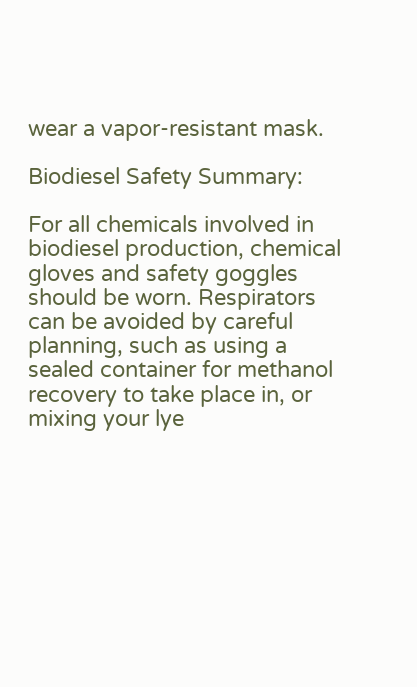wear a vapor-resistant mask.

Biodiesel Safety Summary:

For all chemicals involved in biodiesel production, chemical gloves and safety goggles should be worn. Respirators can be avoided by careful planning, such as using a sealed container for methanol recovery to take place in, or mixing your lye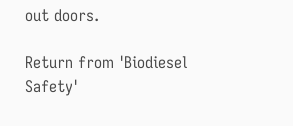out doors.

Return from 'Biodiesel Safety'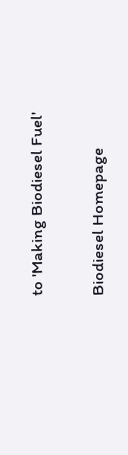to 'Making Biodiesel Fuel'

Biodiesel Homepage